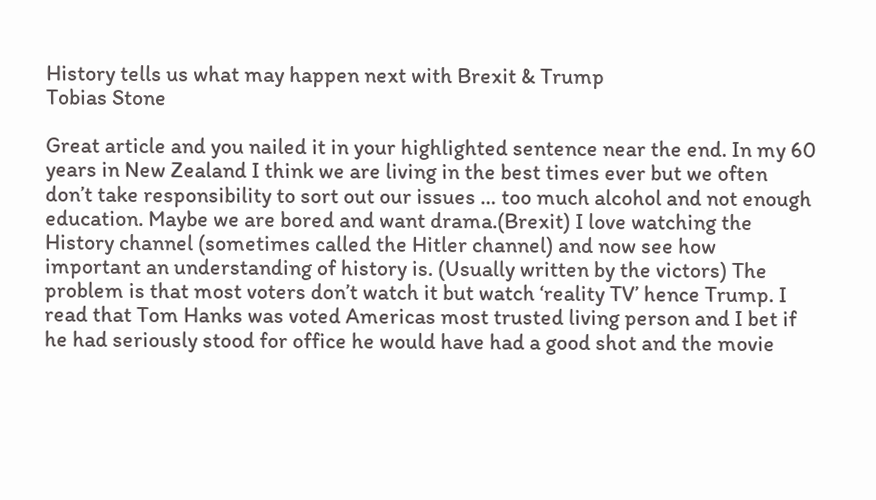History tells us what may happen next with Brexit & Trump
Tobias Stone

Great article and you nailed it in your highlighted sentence near the end. In my 60 years in New Zealand I think we are living in the best times ever but we often don’t take responsibility to sort out our issues … too much alcohol and not enough education. Maybe we are bored and want drama.(Brexit) I love watching the History channel (sometimes called the Hitler channel) and now see how important an understanding of history is. (Usually written by the victors) The problem is that most voters don’t watch it but watch ‘reality TV’ hence Trump. I read that Tom Hanks was voted Americas most trusted living person and I bet if he had seriously stood for office he would have had a good shot and the movie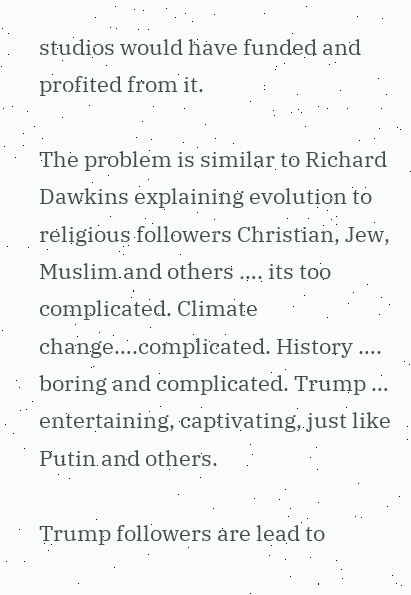studios would have funded and profited from it.

The problem is similar to Richard Dawkins explaining evolution to religious followers Christian, Jew, Muslim and others …. its too complicated. Climate change….complicated. History …. boring and complicated. Trump … entertaining, captivating, just like Putin and others.

Trump followers are lead to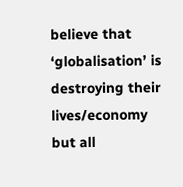believe that ‘globalisation’ is destroying their lives/economy but all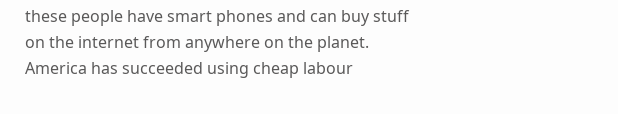these people have smart phones and can buy stuff on the internet from anywhere on the planet. America has succeeded using cheap labour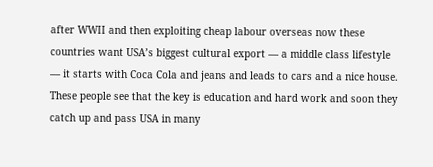after WWII and then exploiting cheap labour overseas now these countries want USA’s biggest cultural export — a middle class lifestyle — it starts with Coca Cola and jeans and leads to cars and a nice house. These people see that the key is education and hard work and soon they catch up and pass USA in many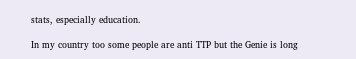stats, especially education.

In my country too some people are anti TTP but the Genie is long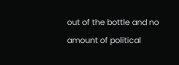out of the bottle and no amount of political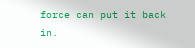force can put it back in.